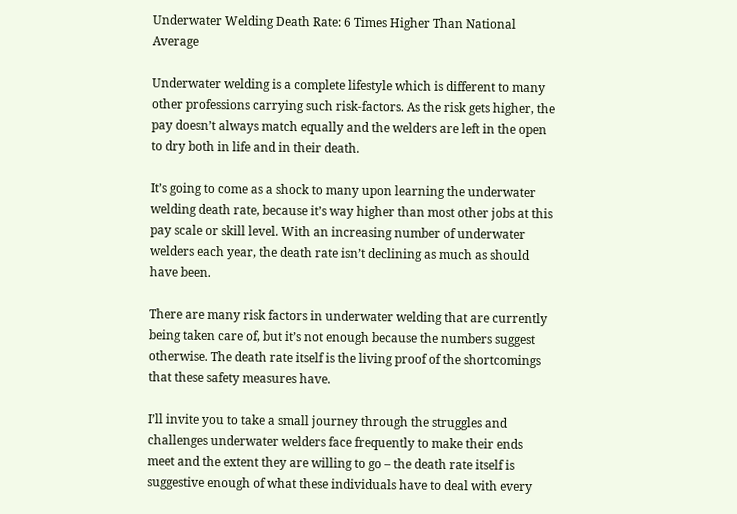Underwater Welding Death Rate: 6 Times Higher Than National Average

Underwater welding is a complete lifestyle which is different to many other professions carrying such risk-factors. As the risk gets higher, the pay doesn’t always match equally and the welders are left in the open to dry both in life and in their death.

It’s going to come as a shock to many upon learning the underwater welding death rate, because it’s way higher than most other jobs at this pay scale or skill level. With an increasing number of underwater welders each year, the death rate isn’t declining as much as should have been.

There are many risk factors in underwater welding that are currently being taken care of, but it’s not enough because the numbers suggest otherwise. The death rate itself is the living proof of the shortcomings that these safety measures have.

I’ll invite you to take a small journey through the struggles and challenges underwater welders face frequently to make their ends meet and the extent they are willing to go – the death rate itself is suggestive enough of what these individuals have to deal with every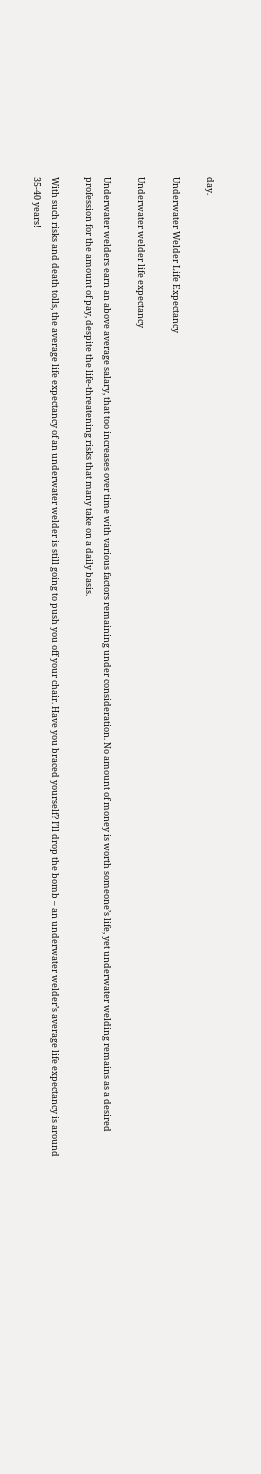day.

Underwater Welder Life Expectancy

Underwater welder life expectancy

Underwater welders earn an above average salary, that too increases over time with various factors remaining under consideration. No amount of money is worth someone’s life, yet underwater welding remains as a desired profession for the amount of pay, despite the life-threatening risks that many take on a daily basis.

With such risks and death tolls, the average life expectancy of an underwater welder is still going to push you off your chair. Have you braced yourself? I’ll drop the bomb – an underwater welder’s average life expectancy is around 35-40 years!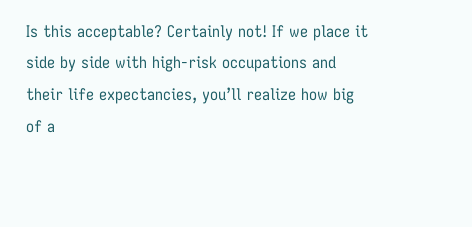Is this acceptable? Certainly not! If we place it side by side with high-risk occupations and their life expectancies, you’ll realize how big of a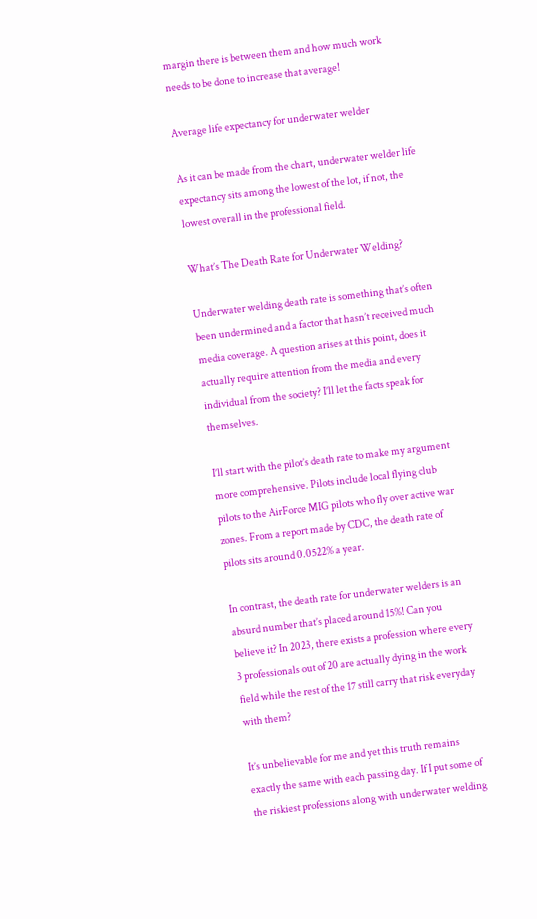margin there is between them and how much work needs to be done to increase that average!

Average life expectancy for underwater welder

As it can be made from the chart, underwater welder life expectancy sits among the lowest of the lot, if not, the lowest overall in the professional field.

What’s The Death Rate for Underwater Welding?

Underwater welding death rate is something that’s often been undermined and a factor that hasn’t received much media coverage. A question arises at this point, does it actually require attention from the media and every individual from the society? I’ll let the facts speak for themselves.

I’ll start with the pilot’s death rate to make my argument more comprehensive. Pilots include local flying club pilots to the AirForce MIG pilots who fly over active war zones. From a report made by CDC, the death rate of pilots sits around 0.0522% a year.

In contrast, the death rate for underwater welders is an absurd number that’s placed around 15%! Can you believe it? In 2023, there exists a profession where every 3 professionals out of 20 are actually dying in the work field while the rest of the 17 still carry that risk everyday with them?

It’s unbelievable for me and yet this truth remains exactly the same with each passing day. If I put some of the riskiest professions along with underwater welding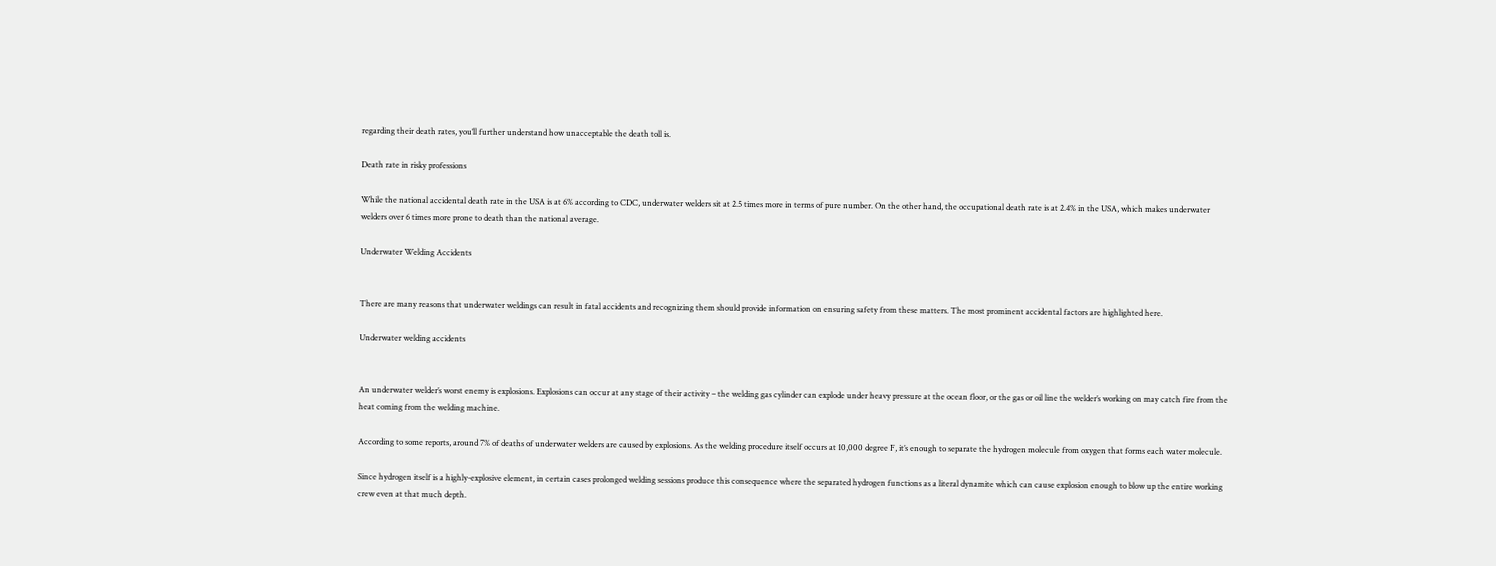regarding their death rates, you’ll further understand how unacceptable the death toll is.

Death rate in risky professions

While the national accidental death rate in the USA is at 6% according to CDC, underwater welders sit at 2.5 times more in terms of pure number. On the other hand, the occupational death rate is at 2.4% in the USA, which makes underwater welders over 6 times more prone to death than the national average.

Underwater Welding Accidents


There are many reasons that underwater weldings can result in fatal accidents and recognizing them should provide information on ensuring safety from these matters. The most prominent accidental factors are highlighted here.

Underwater welding accidents


An underwater welder’s worst enemy is explosions. Explosions can occur at any stage of their activity – the welding gas cylinder can explode under heavy pressure at the ocean floor, or the gas or oil line the welder’s working on may catch fire from the heat coming from the welding machine.

According to some reports, around 7% of deaths of underwater welders are caused by explosions. As the welding procedure itself occurs at 10,000 degree F, it’s enough to separate the hydrogen molecule from oxygen that forms each water molecule.

Since hydrogen itself is a highly-explosive element, in certain cases prolonged welding sessions produce this consequence where the separated hydrogen functions as a literal dynamite which can cause explosion enough to blow up the entire working crew even at that much depth.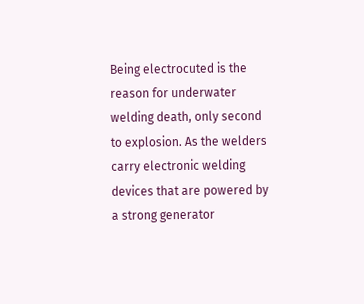Being electrocuted is the reason for underwater welding death, only second to explosion. As the welders carry electronic welding devices that are powered by a strong generator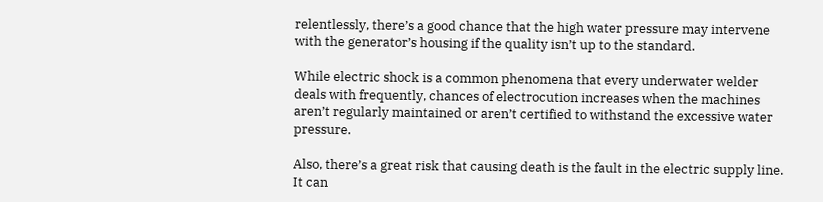relentlessly, there’s a good chance that the high water pressure may intervene with the generator’s housing if the quality isn’t up to the standard.

While electric shock is a common phenomena that every underwater welder deals with frequently, chances of electrocution increases when the machines aren’t regularly maintained or aren’t certified to withstand the excessive water pressure.

Also, there’s a great risk that causing death is the fault in the electric supply line. It can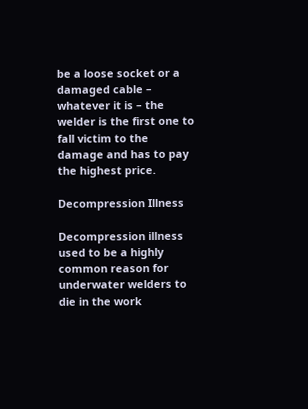be a loose socket or a damaged cable – whatever it is – the welder is the first one to fall victim to the damage and has to pay the highest price.

Decompression Illness

Decompression illness used to be a highly common reason for underwater welders to die in the work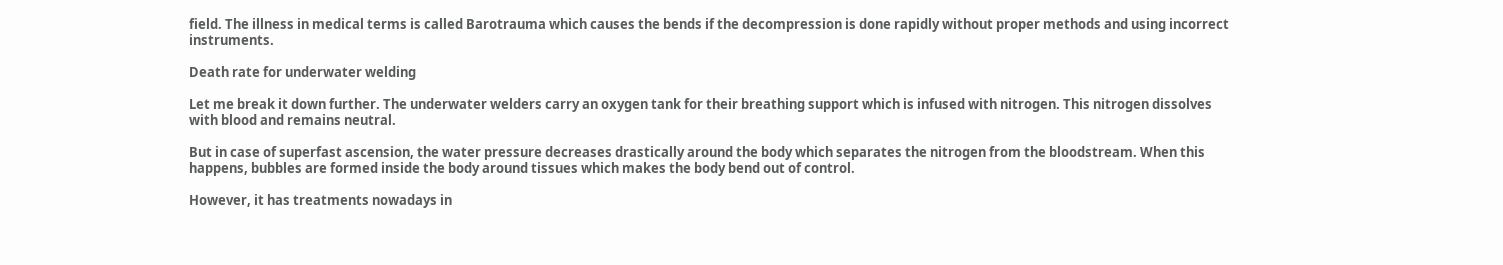field. The illness in medical terms is called Barotrauma which causes the bends if the decompression is done rapidly without proper methods and using incorrect instruments.

Death rate for underwater welding

Let me break it down further. The underwater welders carry an oxygen tank for their breathing support which is infused with nitrogen. This nitrogen dissolves with blood and remains neutral.

But in case of superfast ascension, the water pressure decreases drastically around the body which separates the nitrogen from the bloodstream. When this happens, bubbles are formed inside the body around tissues which makes the body bend out of control.

However, it has treatments nowadays in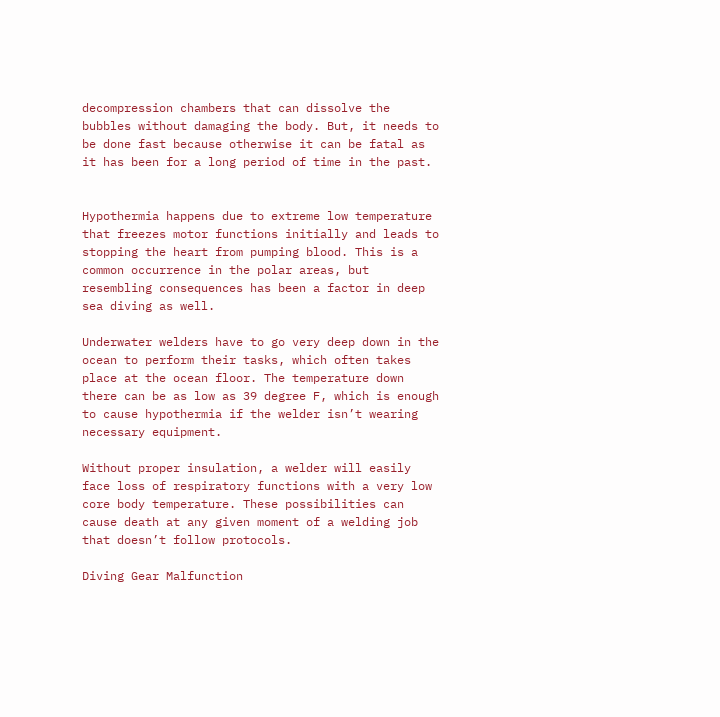decompression chambers that can dissolve the bubbles without damaging the body. But, it needs to be done fast because otherwise it can be fatal as it has been for a long period of time in the past.


Hypothermia happens due to extreme low temperature that freezes motor functions initially and leads to stopping the heart from pumping blood. This is a common occurrence in the polar areas, but resembling consequences has been a factor in deep sea diving as well.

Underwater welders have to go very deep down in the ocean to perform their tasks, which often takes place at the ocean floor. The temperature down there can be as low as 39 degree F, which is enough to cause hypothermia if the welder isn’t wearing necessary equipment.

Without proper insulation, a welder will easily face loss of respiratory functions with a very low core body temperature. These possibilities can cause death at any given moment of a welding job that doesn’t follow protocols.

Diving Gear Malfunction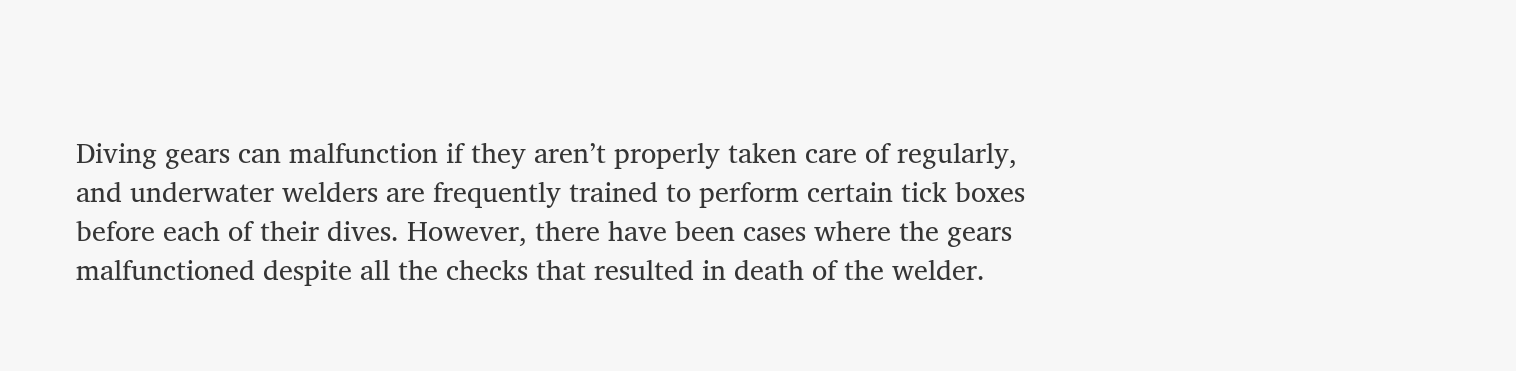Diving gears can malfunction if they aren’t properly taken care of regularly, and underwater welders are frequently trained to perform certain tick boxes before each of their dives. However, there have been cases where the gears malfunctioned despite all the checks that resulted in death of the welder.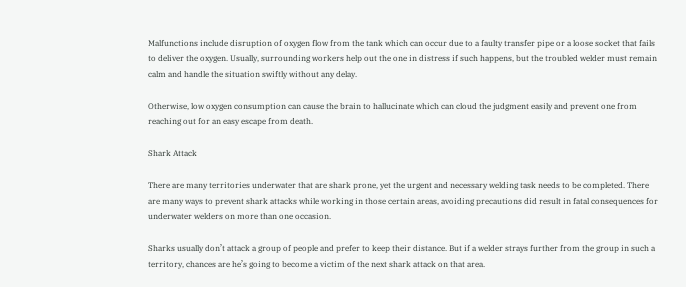Malfunctions include disruption of oxygen flow from the tank which can occur due to a faulty transfer pipe or a loose socket that fails to deliver the oxygen. Usually, surrounding workers help out the one in distress if such happens, but the troubled welder must remain calm and handle the situation swiftly without any delay.

Otherwise, low oxygen consumption can cause the brain to hallucinate which can cloud the judgment easily and prevent one from reaching out for an easy escape from death.

Shark Attack

There are many territories underwater that are shark prone, yet the urgent and necessary welding task needs to be completed. There are many ways to prevent shark attacks while working in those certain areas, avoiding precautions did result in fatal consequences for underwater welders on more than one occasion.

Sharks usually don’t attack a group of people and prefer to keep their distance. But if a welder strays further from the group in such a territory, chances are he’s going to become a victim of the next shark attack on that area.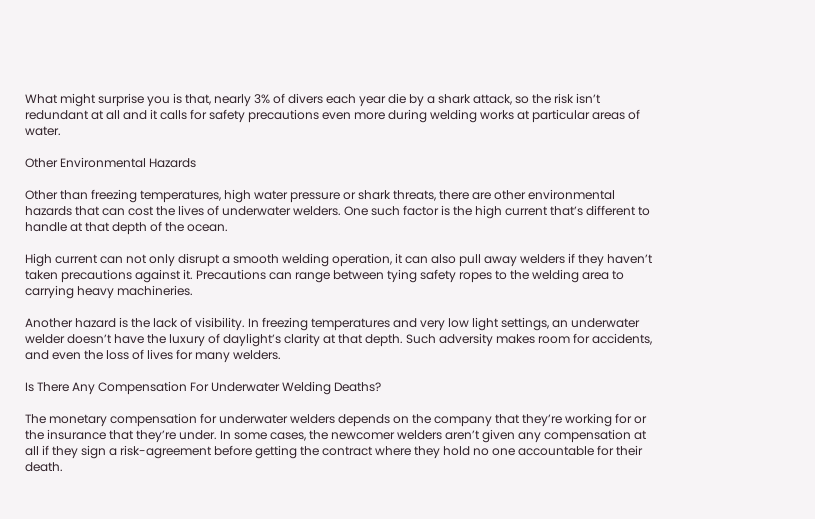What might surprise you is that, nearly 3% of divers each year die by a shark attack, so the risk isn’t redundant at all and it calls for safety precautions even more during welding works at particular areas of water.

Other Environmental Hazards

Other than freezing temperatures, high water pressure or shark threats, there are other environmental hazards that can cost the lives of underwater welders. One such factor is the high current that’s different to handle at that depth of the ocean.

High current can not only disrupt a smooth welding operation, it can also pull away welders if they haven’t taken precautions against it. Precautions can range between tying safety ropes to the welding area to carrying heavy machineries.

Another hazard is the lack of visibility. In freezing temperatures and very low light settings, an underwater welder doesn’t have the luxury of daylight’s clarity at that depth. Such adversity makes room for accidents, and even the loss of lives for many welders.

Is There Any Compensation For Underwater Welding Deaths?

The monetary compensation for underwater welders depends on the company that they’re working for or the insurance that they’re under. In some cases, the newcomer welders aren’t given any compensation at all if they sign a risk-agreement before getting the contract where they hold no one accountable for their death.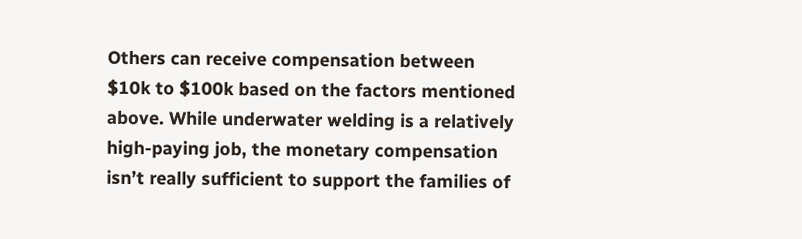Others can receive compensation between $10k to $100k based on the factors mentioned above. While underwater welding is a relatively high-paying job, the monetary compensation isn’t really sufficient to support the families of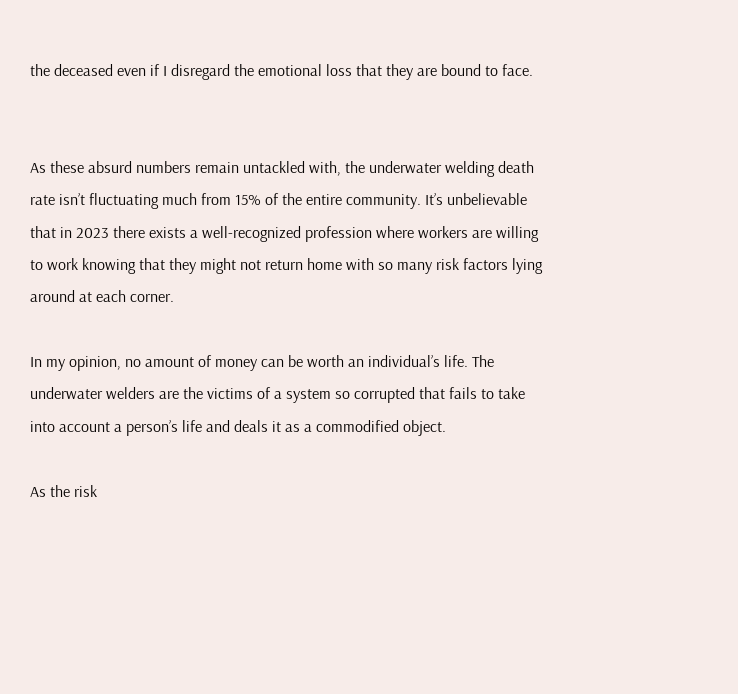the deceased even if I disregard the emotional loss that they are bound to face.


As these absurd numbers remain untackled with, the underwater welding death rate isn’t fluctuating much from 15% of the entire community. It’s unbelievable that in 2023 there exists a well-recognized profession where workers are willing to work knowing that they might not return home with so many risk factors lying around at each corner.

In my opinion, no amount of money can be worth an individual’s life. The underwater welders are the victims of a system so corrupted that fails to take into account a person’s life and deals it as a commodified object.

As the risk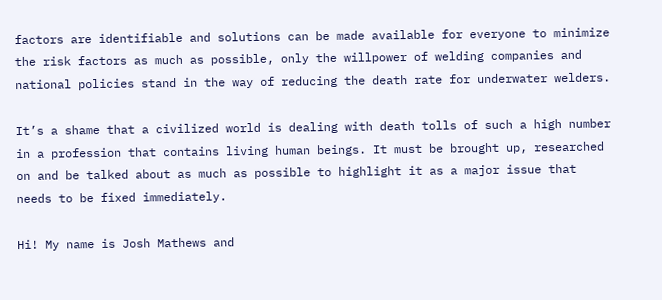factors are identifiable and solutions can be made available for everyone to minimize the risk factors as much as possible, only the willpower of welding companies and national policies stand in the way of reducing the death rate for underwater welders.

It’s a shame that a civilized world is dealing with death tolls of such a high number in a profession that contains living human beings. It must be brought up, researched on and be talked about as much as possible to highlight it as a major issue that needs to be fixed immediately.

Hi! My name is Josh Mathews and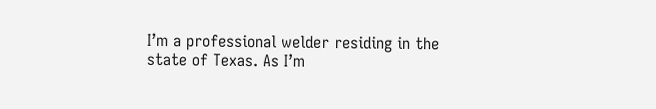I’m a professional welder residing in the state of Texas. As I’m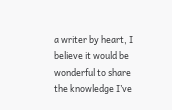a writer by heart, I believe it would be wonderful to share the knowledge I’ve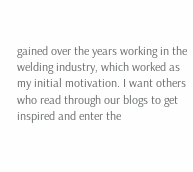gained over the years working in the welding industry, which worked as my initial motivation. I want others who read through our blogs to get inspired and enter the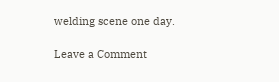welding scene one day.

Leave a Comment